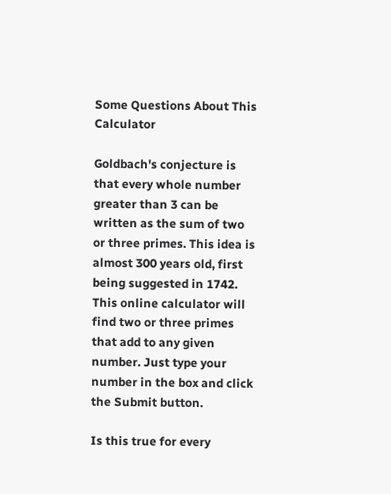Some Questions About This Calculator

Goldbach's conjecture is that every whole number greater than 3 can be written as the sum of two or three primes. This idea is almost 300 years old, first being suggested in 1742. This online calculator will find two or three primes that add to any given number. Just type your number in the box and click the Submit button.

Is this true for every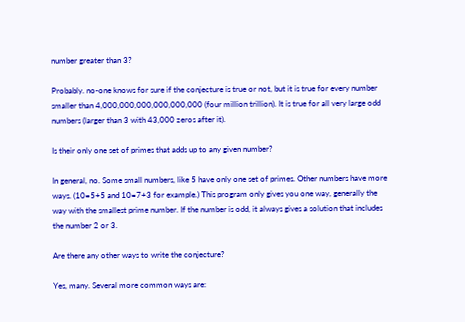number greater than 3?

Probably. no-one knows for sure if the conjecture is true or not, but it is true for every number smaller than 4,000,000,000,000,000,000 (four million trillion). It is true for all very large odd numbers (larger than 3 with 43,000 zeros after it).

Is their only one set of primes that adds up to any given number?

In general, no. Some small numbers, like 5 have only one set of primes. Other numbers have more ways. (10=5+5 and 10=7+3 for example.) This program only gives you one way, generally the way with the smallest prime number. If the number is odd, it always gives a solution that includes the number 2 or 3.

Are there any other ways to write the conjecture?

Yes, many. Several more common ways are: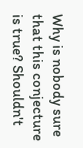Why is nobody sure that this conjecture is true? Shouldn't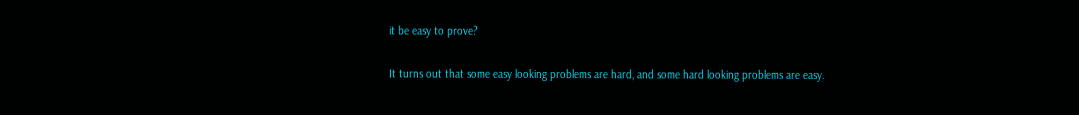it be easy to prove?

It turns out that some easy looking problems are hard, and some hard looking problems are easy.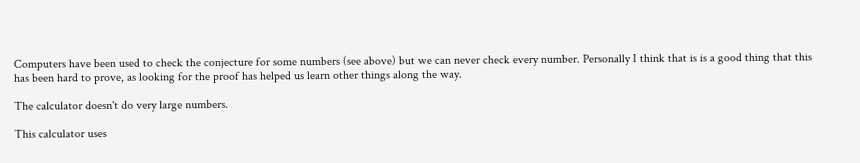Computers have been used to check the conjecture for some numbers (see above) but we can never check every number. Personally I think that is is a good thing that this has been hard to prove, as looking for the proof has helped us learn other things along the way.

The calculator doesn't do very large numbers.

This calculator uses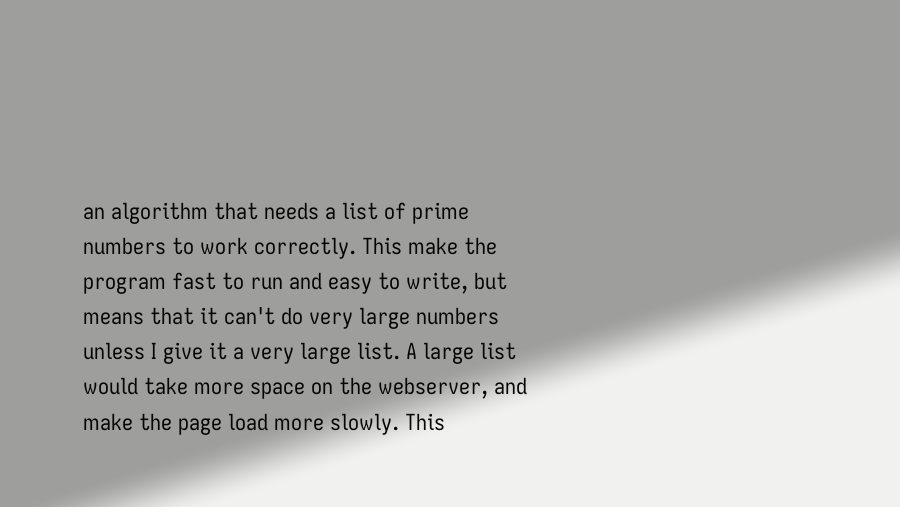an algorithm that needs a list of prime numbers to work correctly. This make the program fast to run and easy to write, but means that it can't do very large numbers unless I give it a very large list. A large list would take more space on the webserver, and make the page load more slowly. This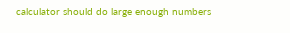calculator should do large enough numbers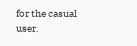for the casual user.